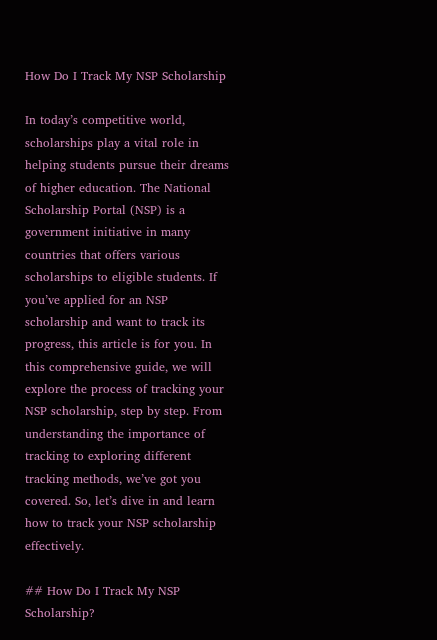How Do I Track My NSP Scholarship

In today’s competitive world, scholarships play a vital role in helping students pursue their dreams of higher education. The National Scholarship Portal (NSP) is a government initiative in many countries that offers various scholarships to eligible students. If you’ve applied for an NSP scholarship and want to track its progress, this article is for you. In this comprehensive guide, we will explore the process of tracking your NSP scholarship, step by step. From understanding the importance of tracking to exploring different tracking methods, we’ve got you covered. So, let’s dive in and learn how to track your NSP scholarship effectively.

## How Do I Track My NSP Scholarship?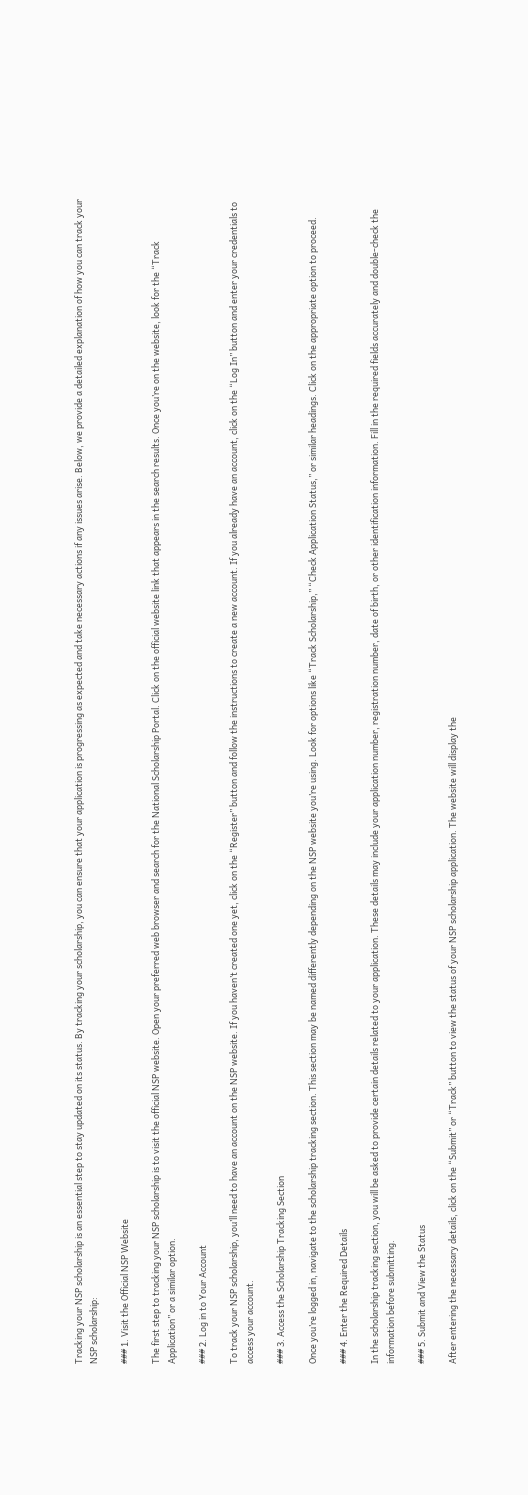Tracking your NSP scholarship is an essential step to stay updated on its status. By tracking your scholarship, you can ensure that your application is progressing as expected and take necessary actions if any issues arise. Below, we provide a detailed explanation of how you can track your NSP scholarship:

### 1. Visit the Official NSP Website

The first step to tracking your NSP scholarship is to visit the official NSP website. Open your preferred web browser and search for the National Scholarship Portal. Click on the official website link that appears in the search results. Once you’re on the website, look for the “Track Application” or a similar option.

### 2. Log in to Your Account

To track your NSP scholarship, you’ll need to have an account on the NSP website. If you haven’t created one yet, click on the “Register” button and follow the instructions to create a new account. If you already have an account, click on the “Log In” button and enter your credentials to access your account.

### 3. Access the Scholarship Tracking Section

Once you’re logged in, navigate to the scholarship tracking section. This section may be named differently depending on the NSP website you’re using. Look for options like “Track Scholarship,” “Check Application Status,” or similar headings. Click on the appropriate option to proceed.

### 4. Enter the Required Details

In the scholarship tracking section, you will be asked to provide certain details related to your application. These details may include your application number, registration number, date of birth, or other identification information. Fill in the required fields accurately and double-check the information before submitting.

### 5. Submit and View the Status

After entering the necessary details, click on the “Submit” or “Track” button to view the status of your NSP scholarship application. The website will display the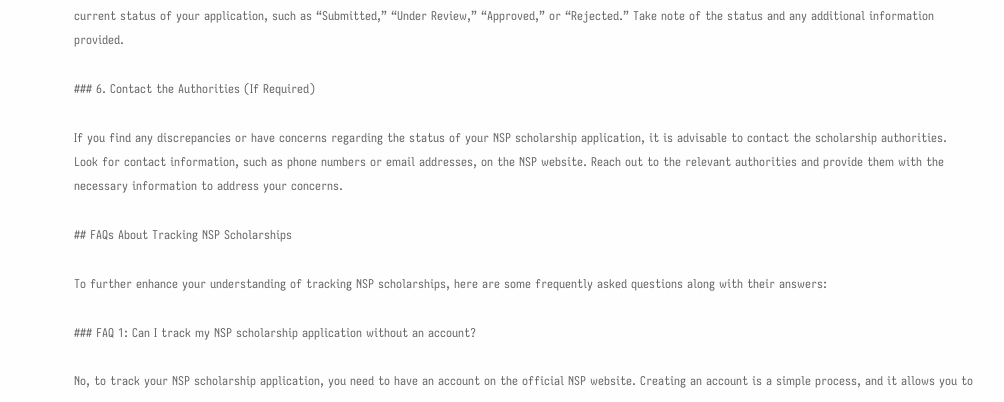current status of your application, such as “Submitted,” “Under Review,” “Approved,” or “Rejected.” Take note of the status and any additional information provided.

### 6. Contact the Authorities (If Required)

If you find any discrepancies or have concerns regarding the status of your NSP scholarship application, it is advisable to contact the scholarship authorities. Look for contact information, such as phone numbers or email addresses, on the NSP website. Reach out to the relevant authorities and provide them with the necessary information to address your concerns.

## FAQs About Tracking NSP Scholarships

To further enhance your understanding of tracking NSP scholarships, here are some frequently asked questions along with their answers:

### FAQ 1: Can I track my NSP scholarship application without an account?

No, to track your NSP scholarship application, you need to have an account on the official NSP website. Creating an account is a simple process, and it allows you to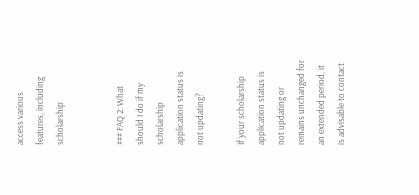access various features, including scholarship


### FAQ 2: What should I do if my scholarship application status is not updating?

If your scholarship application status is not updating or remains unchanged for an extended period, it is advisable to contact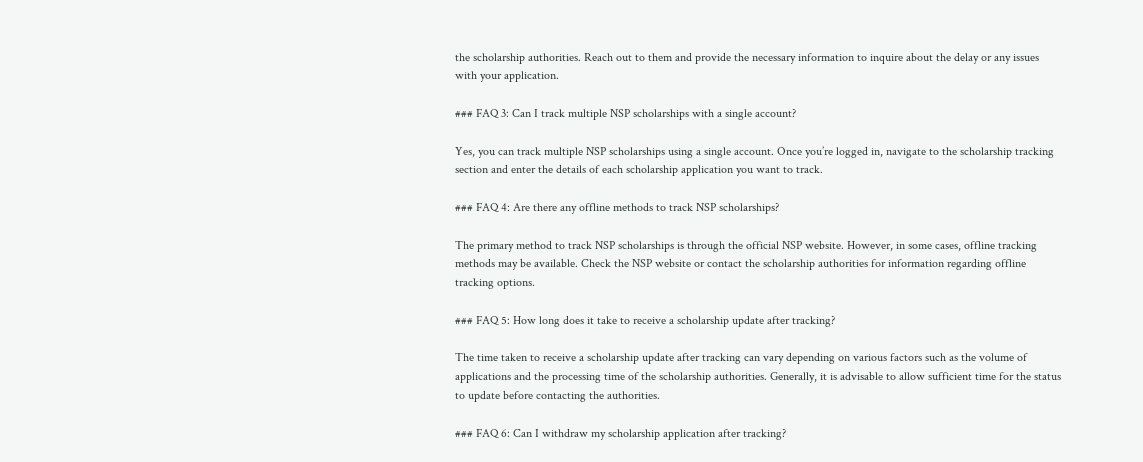the scholarship authorities. Reach out to them and provide the necessary information to inquire about the delay or any issues with your application.

### FAQ 3: Can I track multiple NSP scholarships with a single account?

Yes, you can track multiple NSP scholarships using a single account. Once you’re logged in, navigate to the scholarship tracking section and enter the details of each scholarship application you want to track.

### FAQ 4: Are there any offline methods to track NSP scholarships?

The primary method to track NSP scholarships is through the official NSP website. However, in some cases, offline tracking methods may be available. Check the NSP website or contact the scholarship authorities for information regarding offline tracking options.

### FAQ 5: How long does it take to receive a scholarship update after tracking?

The time taken to receive a scholarship update after tracking can vary depending on various factors such as the volume of applications and the processing time of the scholarship authorities. Generally, it is advisable to allow sufficient time for the status to update before contacting the authorities.

### FAQ 6: Can I withdraw my scholarship application after tracking?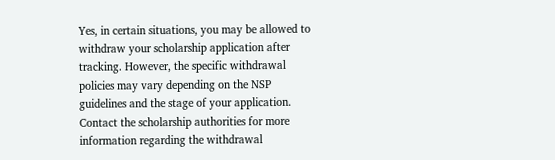Yes, in certain situations, you may be allowed to withdraw your scholarship application after tracking. However, the specific withdrawal policies may vary depending on the NSP guidelines and the stage of your application. Contact the scholarship authorities for more information regarding the withdrawal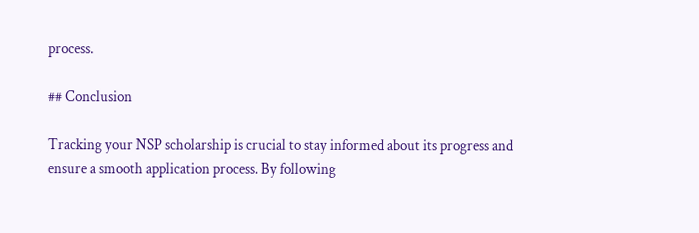process.

## Conclusion

Tracking your NSP scholarship is crucial to stay informed about its progress and ensure a smooth application process. By following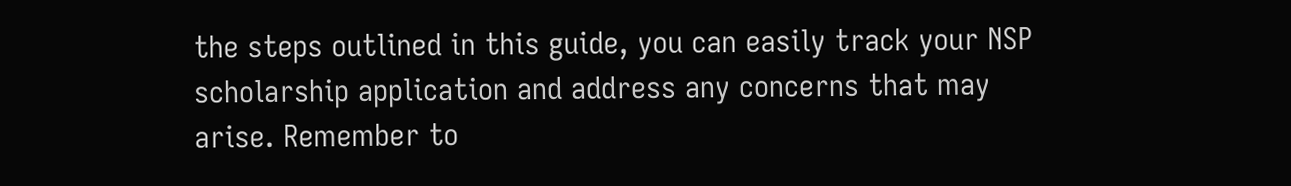the steps outlined in this guide, you can easily track your NSP scholarship application and address any concerns that may arise. Remember to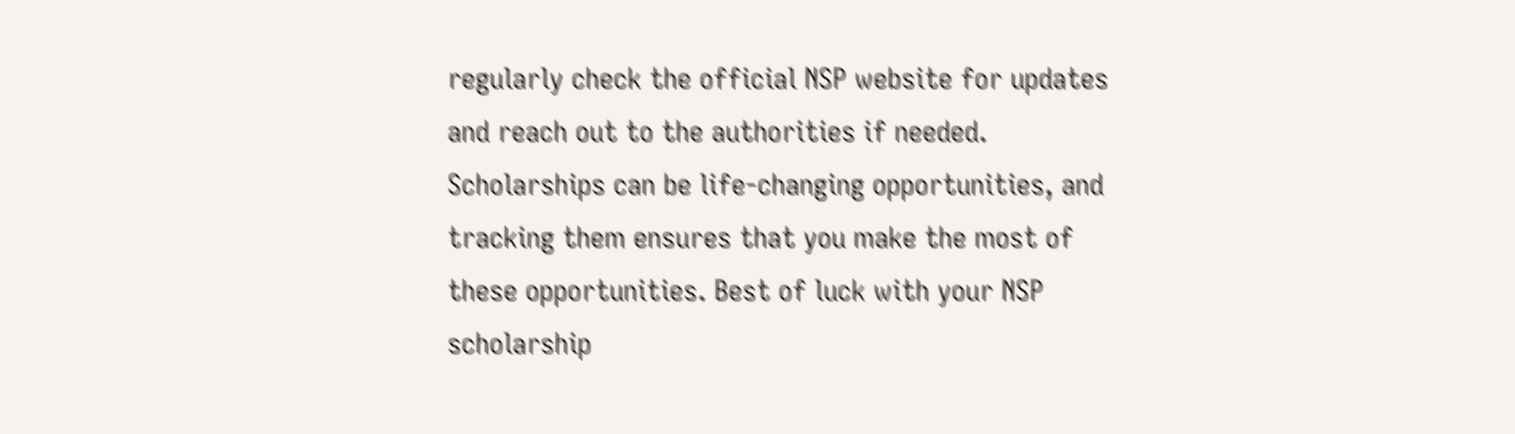regularly check the official NSP website for updates and reach out to the authorities if needed. Scholarships can be life-changing opportunities, and tracking them ensures that you make the most of these opportunities. Best of luck with your NSP scholarship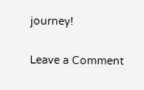journey!

Leave a Comment